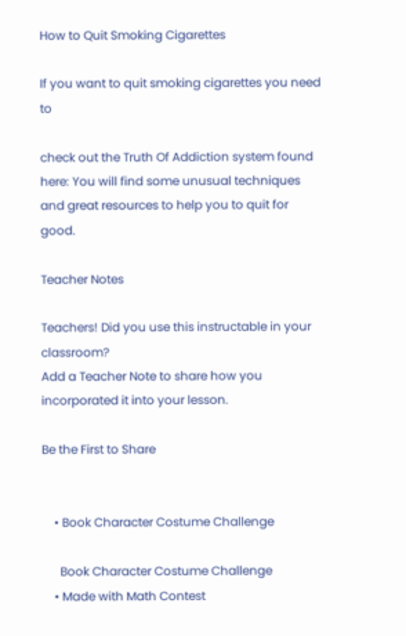How to Quit Smoking Cigarettes

If you want to quit smoking cigarettes you need to

check out the Truth Of Addiction system found here: You will find some unusual techniques and great resources to help you to quit for good.

Teacher Notes

Teachers! Did you use this instructable in your classroom?
Add a Teacher Note to share how you incorporated it into your lesson.

Be the First to Share


    • Book Character Costume Challenge

      Book Character Costume Challenge
    • Made with Math Contest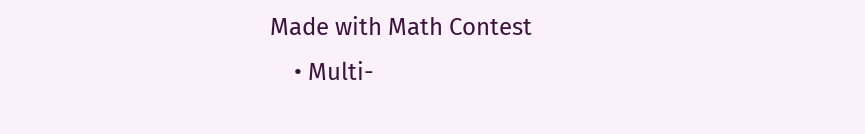Made with Math Contest
    • Multi-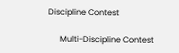Discipline Contest

      Multi-Discipline Contest